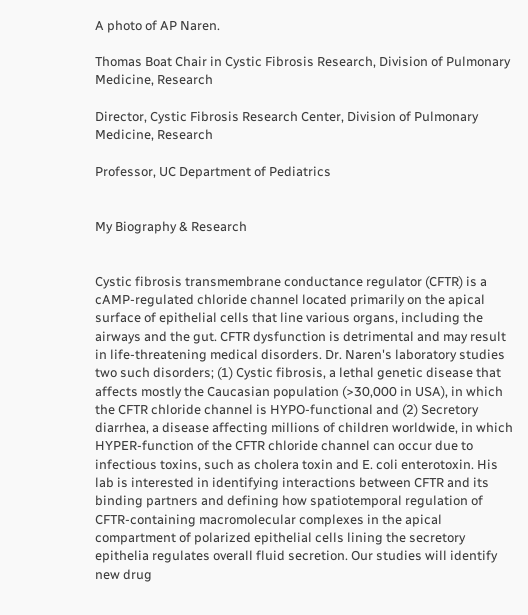A photo of AP Naren.

Thomas Boat Chair in Cystic Fibrosis Research, Division of Pulmonary Medicine, Research

Director, Cystic Fibrosis Research Center, Division of Pulmonary Medicine, Research

Professor, UC Department of Pediatrics


My Biography & Research


Cystic fibrosis transmembrane conductance regulator (CFTR) is a cAMP-regulated chloride channel located primarily on the apical surface of epithelial cells that line various organs, including the airways and the gut. CFTR dysfunction is detrimental and may result in life-threatening medical disorders. Dr. Naren's laboratory studies two such disorders; (1) Cystic fibrosis, a lethal genetic disease that affects mostly the Caucasian population (>30,000 in USA), in which the CFTR chloride channel is HYPO-functional and (2) Secretory diarrhea, a disease affecting millions of children worldwide, in which HYPER-function of the CFTR chloride channel can occur due to infectious toxins, such as cholera toxin and E. coli enterotoxin. His lab is interested in identifying interactions between CFTR and its binding partners and defining how spatiotemporal regulation of CFTR-containing macromolecular complexes in the apical compartment of polarized epithelial cells lining the secretory epithelia regulates overall fluid secretion. Our studies will identify new drug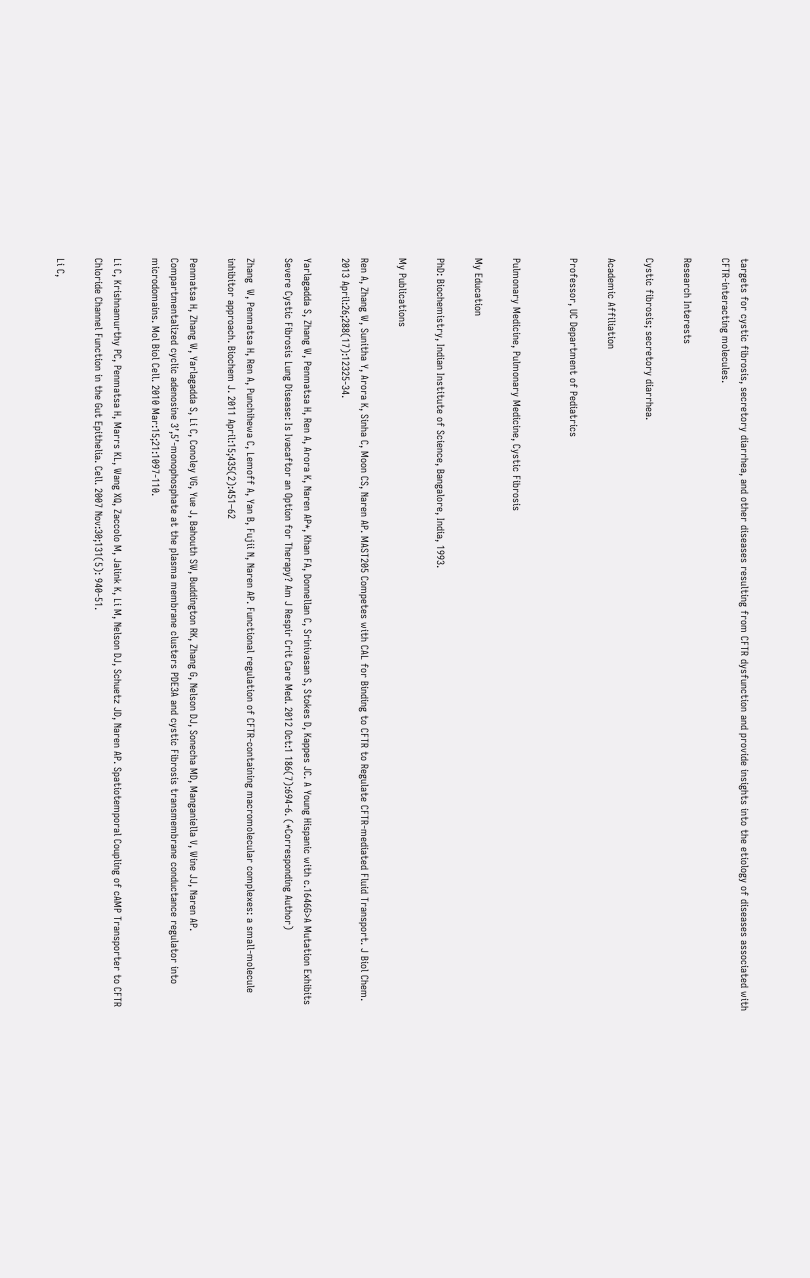targets for cystic fibrosis, secretory diarrhea, and other diseases resulting from CFTR dysfunction and provide insights into the etiology of diseases associated with CFTR-interacting molecules.

Research Interests

Cystic fibrosis; secretory diarrhea.

Academic Affiliation

Professor, UC Department of Pediatrics


Pulmonary Medicine, Pulmonary Medicine, Cystic Fibrosis

My Education

PhD: Biochemistry, Indian Institute of Science, Bangalore, India, 1993.

My Publications

Ren A, Zhang W, Sunitha Y, Arora K, Sinha C, Moon CS, Naren AP. MAST205 Competes with CAL for Binding to CFTR to Regulate CFTR-mediated Fluid Transport. J Biol Chem. 2013 April:26;288(17):12325-34.

Yarlagadda S, Zhang W, Penmatsa H, Ren A, Arora K, Naren AP*, Khan FA, Donnellan C, Srinivasan S, Stokes D, Kappes JC. A Young Hispanic with c.1646G>A Mutation Exhibits Severe Cystic Fibrosis Lung Disease: Is Ivacaftor an Option for Therapy? Am J Respir Crit Care Med. 2012 Oct:1 186(7):694-6. (*Corresponding Author)

Zhang  W, Penmatsa H, Ren A, Punchihewa C, Lemoff A, Yan B, Fujii N, Naren AP. Functional regulation of CFTR-containing macromolecular complexes: a small-molecule inhibitor approach. Biochem J. 2011 April:15;435(2):451–62

Penmatsa H, Zhang W, Yarlagadda S, Li C, Conoley VG, Yue J, Bahouth SW, Buddington RK, Zhang G, Nelson DJ, Sonecha MD, Manganiella V, Wine JJ, Naren AP. Compartmentalized cyclic adenosine 3’,5’-monophosphate at the plasma membrane clusters PDE3A and cystic Fibrosis transmembrane conductance regulator into microdomains. Mol Biol Cell. 2010 Mar:15;21:1097-110.

Li C, Krishnamurthy PC, Penmatsa H, Marrs KL, Wang XQ, Zaccolo M, Jalink K, Li M, Nelson DJ, Schuetz JD, Naren AP. Spatiotemporal Coupling of cAMP Transporter to CFTR Chloride Channel Function in the Gut Epithelia. Cell. 2007 Nov:30;131(5): 940-51.

Li C,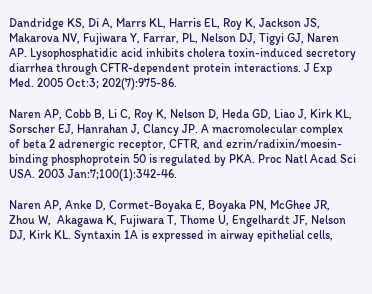Dandridge KS, Di A, Marrs KL, Harris EL, Roy K, Jackson JS, Makarova NV, Fujiwara Y, Farrar, PL, Nelson DJ, Tigyi GJ, Naren AP. Lysophosphatidic acid inhibits cholera toxin-induced secretory diarrhea through CFTR-dependent protein interactions. J Exp Med. 2005 Oct:3; 202(7):975-86.

Naren AP, Cobb B, Li C, Roy K, Nelson D, Heda GD, Liao J, Kirk KL, Sorscher EJ, Hanrahan J, Clancy JP. A macromolecular complex of beta 2 adrenergic receptor, CFTR, and ezrin/radixin/moesin-binding phosphoprotein 50 is regulated by PKA. Proc Natl Acad Sci USA. 2003 Jan:7;100(1):342-46.

Naren AP, Anke D, Cormet-Boyaka E, Boyaka PN, McGhee JR, Zhou W,  Akagawa K, Fujiwara T, Thome U, Engelhardt JF, Nelson DJ, Kirk KL. Syntaxin 1A is expressed in airway epithelial cells,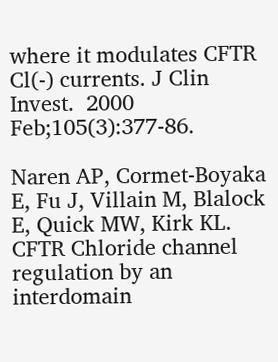where it modulates CFTR Cl(-) currents. J Clin Invest.  2000 Feb;105(3):377-86.

Naren AP, Cormet-Boyaka E, Fu J, Villain M, Blalock E, Quick MW, Kirk KL. CFTR Chloride channel regulation by an interdomain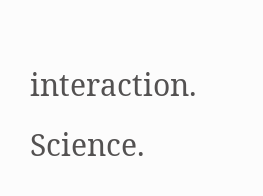interaction. Science.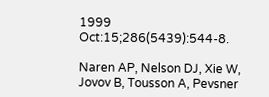1999 Oct:15;286(5439):544-8.

Naren AP, Nelson DJ, Xie W, Jovov B, Tousson A, Pevsner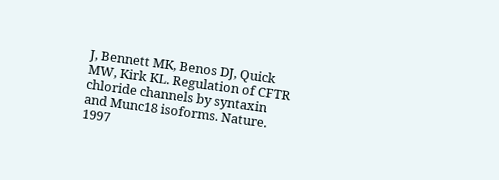J, Bennett MK, Benos DJ, Quick MW, Kirk KL. Regulation of CFTR chloride channels by syntaxin and Munc18 isoforms. Nature. 1997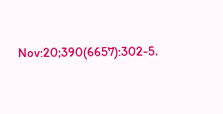Nov:20;390(6657):302-5.